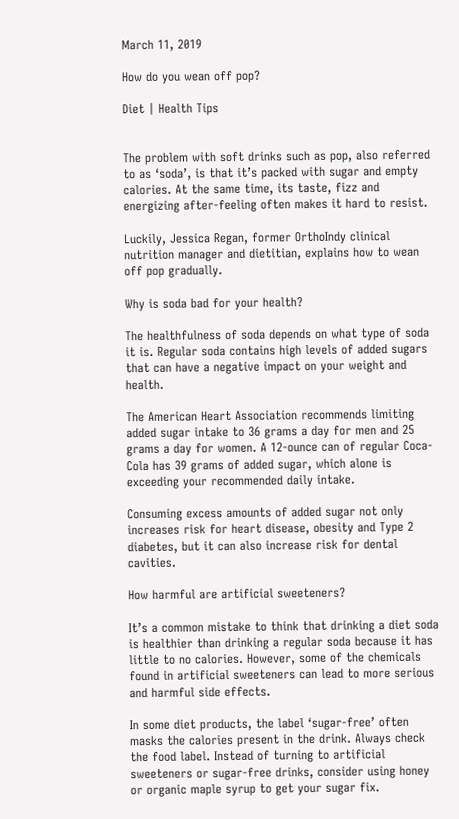March 11, 2019

How do you wean off pop?

Diet | Health Tips


The problem with soft drinks such as pop, also referred to as ‘soda’, is that it’s packed with sugar and empty calories. At the same time, its taste, fizz and energizing after-feeling often makes it hard to resist.

Luckily, Jessica Regan, former OrthoIndy clinical nutrition manager and dietitian, explains how to wean off pop gradually.

Why is soda bad for your health?

The healthfulness of soda depends on what type of soda it is. Regular soda contains high levels of added sugars that can have a negative impact on your weight and health.

The American Heart Association recommends limiting added sugar intake to 36 grams a day for men and 25 grams a day for women. A 12-ounce can of regular Coca-Cola has 39 grams of added sugar, which alone is exceeding your recommended daily intake.

Consuming excess amounts of added sugar not only increases risk for heart disease, obesity and Type 2 diabetes, but it can also increase risk for dental cavities.

How harmful are artificial sweeteners?

It’s a common mistake to think that drinking a diet soda is healthier than drinking a regular soda because it has little to no calories. However, some of the chemicals found in artificial sweeteners can lead to more serious and harmful side effects.

In some diet products, the label ‘sugar-free’ often masks the calories present in the drink. Always check the food label. Instead of turning to artificial sweeteners or sugar-free drinks, consider using honey or organic maple syrup to get your sugar fix.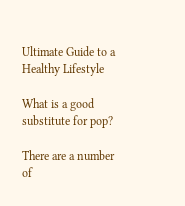Ultimate Guide to a Healthy Lifestyle

What is a good substitute for pop?

There are a number of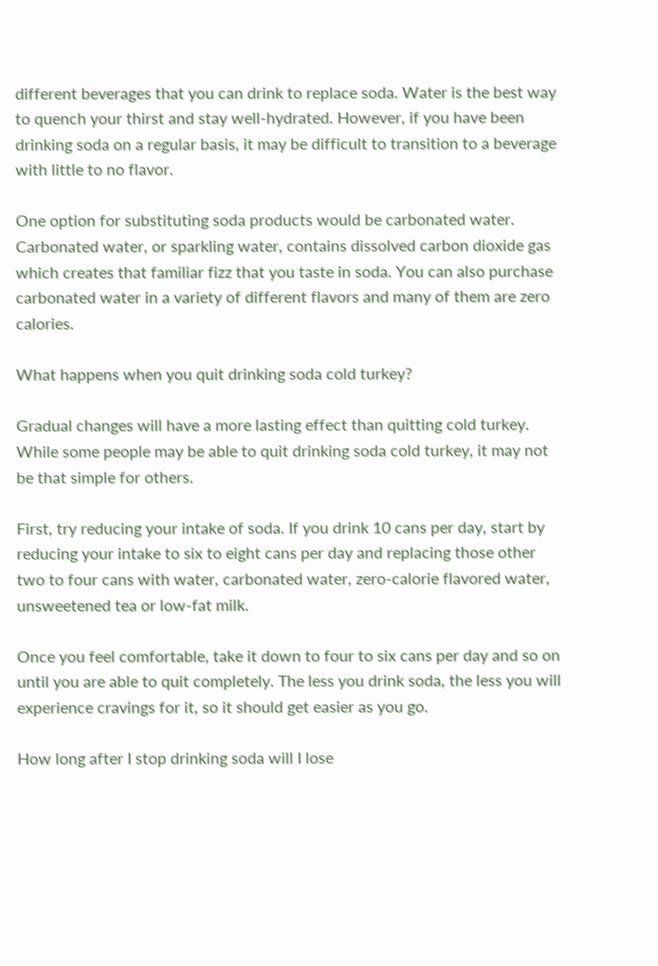different beverages that you can drink to replace soda. Water is the best way to quench your thirst and stay well-hydrated. However, if you have been drinking soda on a regular basis, it may be difficult to transition to a beverage with little to no flavor.

One option for substituting soda products would be carbonated water. Carbonated water, or sparkling water, contains dissolved carbon dioxide gas which creates that familiar fizz that you taste in soda. You can also purchase carbonated water in a variety of different flavors and many of them are zero calories.

What happens when you quit drinking soda cold turkey?

Gradual changes will have a more lasting effect than quitting cold turkey. While some people may be able to quit drinking soda cold turkey, it may not be that simple for others.

First, try reducing your intake of soda. If you drink 10 cans per day, start by reducing your intake to six to eight cans per day and replacing those other two to four cans with water, carbonated water, zero-calorie flavored water, unsweetened tea or low-fat milk.

Once you feel comfortable, take it down to four to six cans per day and so on until you are able to quit completely. The less you drink soda, the less you will experience cravings for it, so it should get easier as you go.

How long after I stop drinking soda will I lose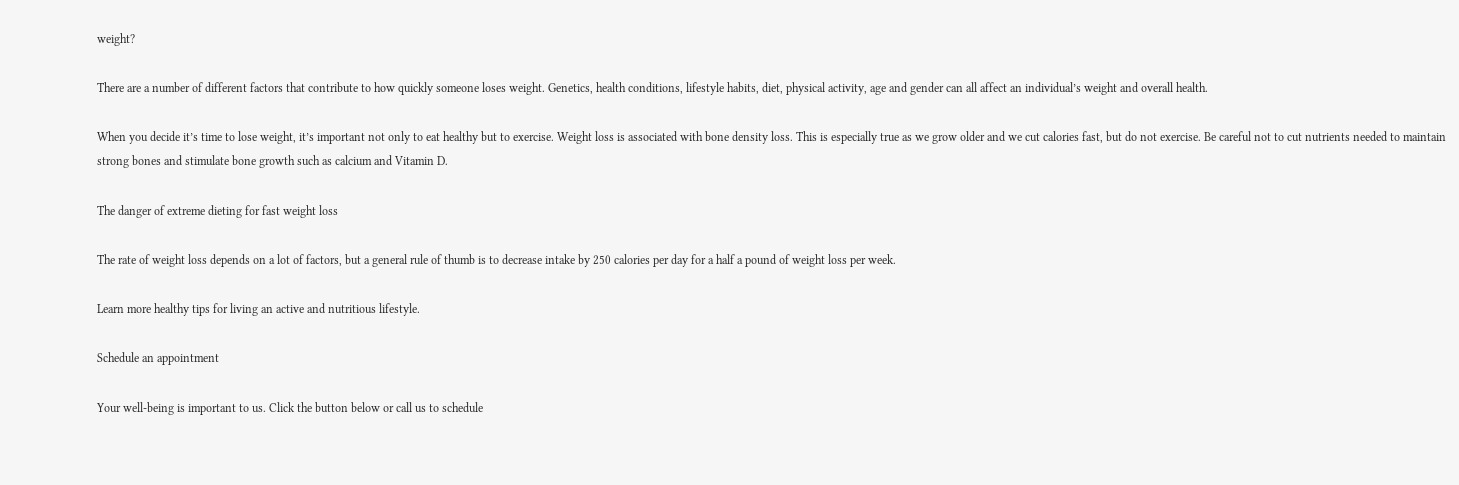weight?

There are a number of different factors that contribute to how quickly someone loses weight. Genetics, health conditions, lifestyle habits, diet, physical activity, age and gender can all affect an individual’s weight and overall health.

When you decide it’s time to lose weight, it’s important not only to eat healthy but to exercise. Weight loss is associated with bone density loss. This is especially true as we grow older and we cut calories fast, but do not exercise. Be careful not to cut nutrients needed to maintain strong bones and stimulate bone growth such as calcium and Vitamin D.

The danger of extreme dieting for fast weight loss

The rate of weight loss depends on a lot of factors, but a general rule of thumb is to decrease intake by 250 calories per day for a half a pound of weight loss per week.

Learn more healthy tips for living an active and nutritious lifestyle.

Schedule an appointment

Your well-being is important to us. Click the button below or call us to schedule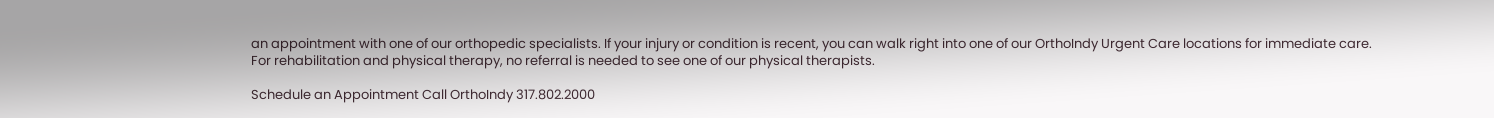an appointment with one of our orthopedic specialists. If your injury or condition is recent, you can walk right into one of our OrthoIndy Urgent Care locations for immediate care. For rehabilitation and physical therapy, no referral is needed to see one of our physical therapists.

Schedule an Appointment Call OrthoIndy 317.802.2000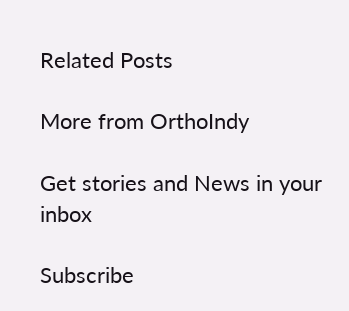Related Posts

More from OrthoIndy

Get stories and News in your inbox

Subscribe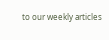to our weekly articles